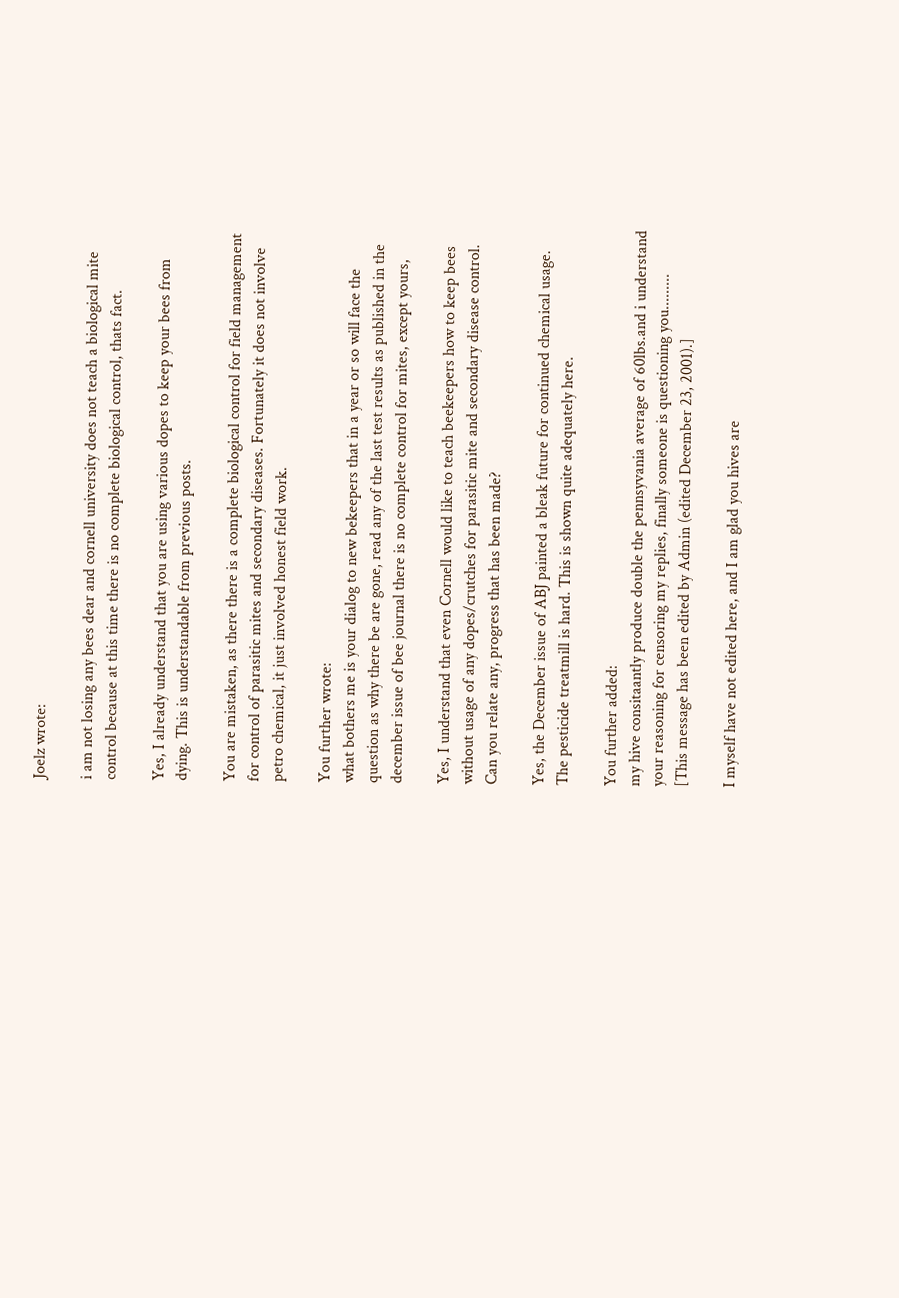Joelz wrote:

i am not losing any bees dear and cornell university does not teach a biological mite control because at this time there is no complete biological control, thats fact.

Yes, I already understand that you are using various dopes to keep your bees from dying. This is understandable from previous posts.

You are mistaken, as there there is a complete biological control for field management for control of parasitic mites and secondary diseases. Fortunately it does not involve petro chemical, it just involved honest field work.

You further wrote:
what bothers me is your dialog to new bekeepers that in a year or so will face the question as why there be are gone, read any of the last test results as published in the december issue of bee journal there is no complete control for mites, except yours,

Yes, I understand that even Cornell would like to teach beekeepers how to keep bees without usage of any dopes/crutches for parasitic mite and secondary disease control. Can you relate any, progress that has been made?

Yes, the December issue of ABJ painted a bleak future for continued chemical usage. The pesticide treatmill is hard. This is shown quite adequately here.

You further added:
my hive consitaantly produce double the pennsyvania average of 60lbs.and i understand your reasoning for censoring my replies, finally someone is questioning you.........
[This message has been edited by Admin (edited December 23, 2001).]

I myself have not edited here, and I am glad you hives are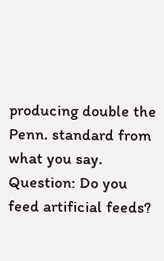producing double the Penn. standard from what you say. Question: Do you feed artificial feeds?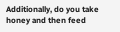Additionally, do you take honey and then feed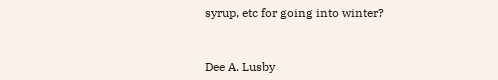syrup, etc for going into winter?


Dee A. Lusby